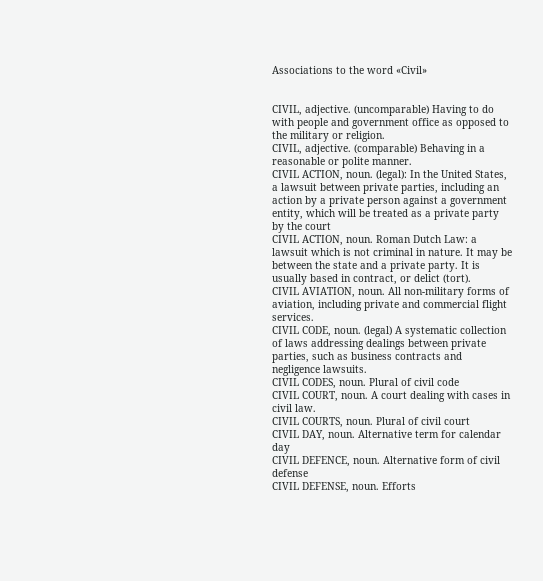Associations to the word «Civil»


CIVIL, adjective. (uncomparable) Having to do with people and government office as opposed to the military or religion.
CIVIL, adjective. (comparable) Behaving in a reasonable or polite manner.
CIVIL ACTION, noun. (legal): In the United States, a lawsuit between private parties, including an action by a private person against a government entity, which will be treated as a private party by the court
CIVIL ACTION, noun. Roman Dutch Law: a lawsuit which is not criminal in nature. It may be between the state and a private party. It is usually based in contract, or delict (tort).
CIVIL AVIATION, noun. All non-military forms of aviation, including private and commercial flight services.
CIVIL CODE, noun. (legal) A systematic collection of laws addressing dealings between private parties, such as business contracts and negligence lawsuits.
CIVIL CODES, noun. Plural of civil code
CIVIL COURT, noun. A court dealing with cases in civil law.
CIVIL COURTS, noun. Plural of civil court
CIVIL DAY, noun. Alternative term for calendar day
CIVIL DEFENCE, noun. Alternative form of civil defense
CIVIL DEFENSE, noun. Efforts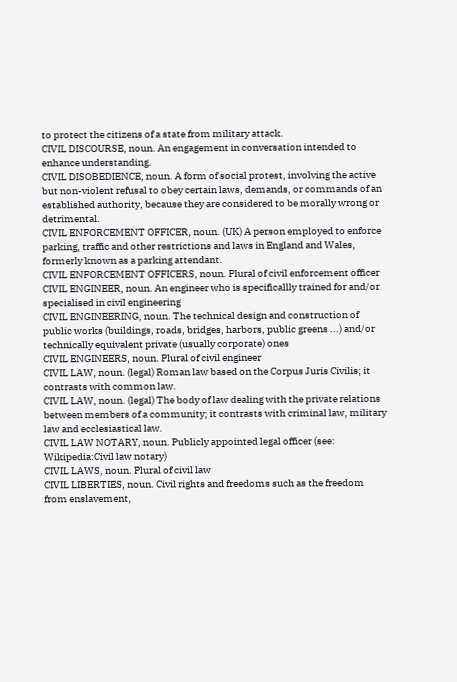to protect the citizens of a state from military attack.
CIVIL DISCOURSE, noun. An engagement in conversation intended to enhance understanding.
CIVIL DISOBEDIENCE, noun. A form of social protest, involving the active but non-violent refusal to obey certain laws, demands, or commands of an established authority, because they are considered to be morally wrong or detrimental.
CIVIL ENFORCEMENT OFFICER, noun. (UK) A person employed to enforce parking, traffic and other restrictions and laws in England and Wales, formerly known as a parking attendant.
CIVIL ENFORCEMENT OFFICERS, noun. Plural of civil enforcement officer
CIVIL ENGINEER, noun. An engineer who is specificallly trained for and/or specialised in civil engineering
CIVIL ENGINEERING, noun. The technical design and construction of public works (buildings, roads, bridges, harbors, public greens ...) and/or technically equivalent private (usually corporate) ones
CIVIL ENGINEERS, noun. Plural of civil engineer
CIVIL LAW, noun. (legal) Roman law based on the Corpus Juris Civilis; it contrasts with common law.
CIVIL LAW, noun. (legal) The body of law dealing with the private relations between members of a community; it contrasts with criminal law, military law and ecclesiastical law.
CIVIL LAW NOTARY, noun. Publicly appointed legal officer (see: Wikipedia:Civil law notary)
CIVIL LAWS, noun. Plural of civil law
CIVIL LIBERTIES, noun. Civil rights and freedoms such as the freedom from enslavement,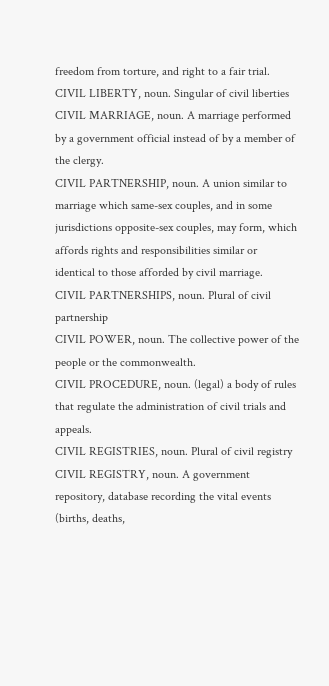freedom from torture, and right to a fair trial.
CIVIL LIBERTY, noun. Singular of civil liberties
CIVIL MARRIAGE, noun. A marriage performed by a government official instead of by a member of the clergy.
CIVIL PARTNERSHIP, noun. A union similar to marriage which same-sex couples, and in some jurisdictions opposite-sex couples, may form, which affords rights and responsibilities similar or identical to those afforded by civil marriage.
CIVIL PARTNERSHIPS, noun. Plural of civil partnership
CIVIL POWER, noun. The collective power of the people or the commonwealth.
CIVIL PROCEDURE, noun. (legal) a body of rules that regulate the administration of civil trials and appeals.
CIVIL REGISTRIES, noun. Plural of civil registry
CIVIL REGISTRY, noun. A government repository, database recording the vital events (births, deaths,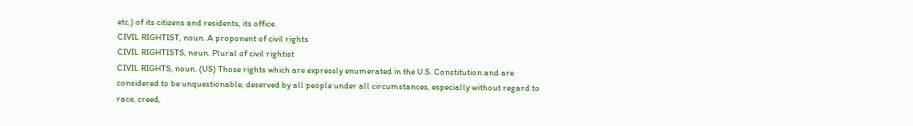etc.) of its citizens and residents, its office.
CIVIL RIGHTIST, noun. A proponent of civil rights
CIVIL RIGHTISTS, noun. Plural of civil rightist
CIVIL RIGHTS, noun. (US) Those rights which are expressly enumerated in the U.S. Constitution and are considered to be unquestionable, deserved by all people under all circumstances, especially without regard to race, creed,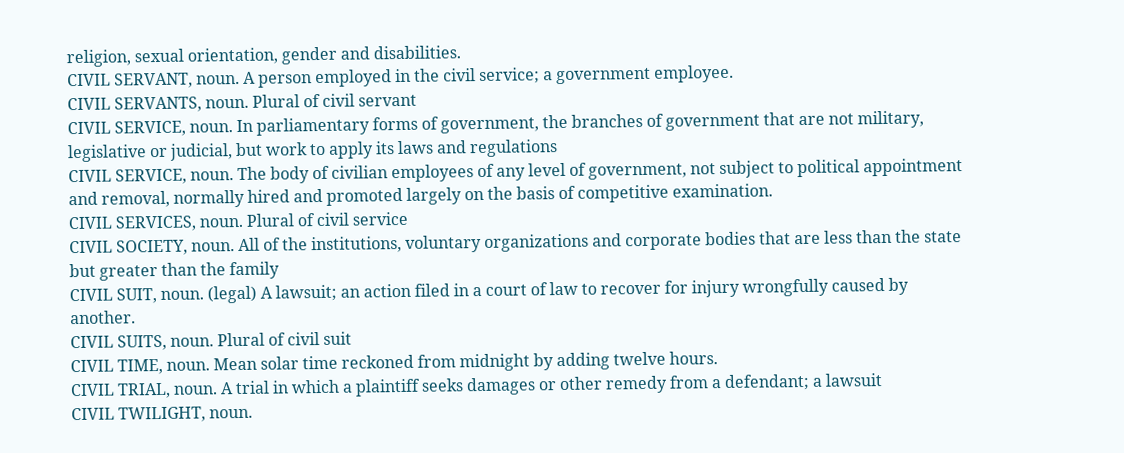religion, sexual orientation, gender and disabilities.
CIVIL SERVANT, noun. A person employed in the civil service; a government employee.
CIVIL SERVANTS, noun. Plural of civil servant
CIVIL SERVICE, noun. In parliamentary forms of government, the branches of government that are not military, legislative or judicial, but work to apply its laws and regulations
CIVIL SERVICE, noun. The body of civilian employees of any level of government, not subject to political appointment and removal, normally hired and promoted largely on the basis of competitive examination.
CIVIL SERVICES, noun. Plural of civil service
CIVIL SOCIETY, noun. All of the institutions, voluntary organizations and corporate bodies that are less than the state but greater than the family
CIVIL SUIT, noun. (legal) A lawsuit; an action filed in a court of law to recover for injury wrongfully caused by another.
CIVIL SUITS, noun. Plural of civil suit
CIVIL TIME, noun. Mean solar time reckoned from midnight by adding twelve hours.
CIVIL TRIAL, noun. A trial in which a plaintiff seeks damages or other remedy from a defendant; a lawsuit
CIVIL TWILIGHT, noun.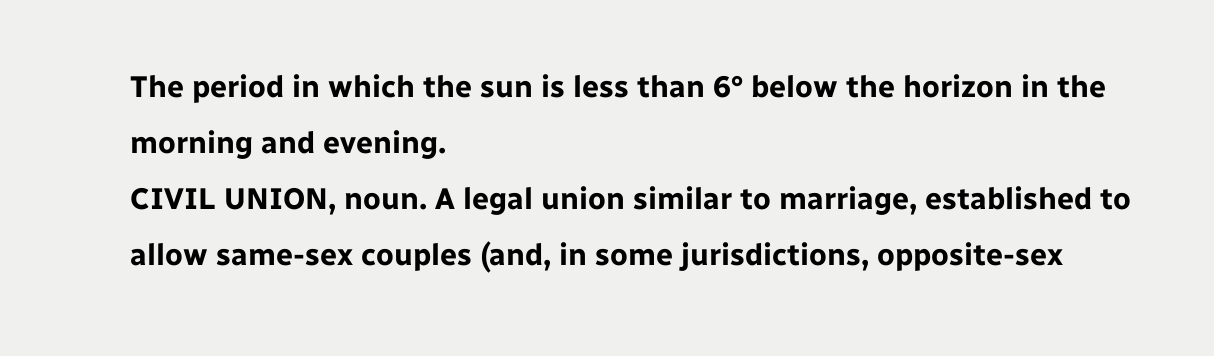The period in which the sun is less than 6° below the horizon in the morning and evening.
CIVIL UNION, noun. A legal union similar to marriage, established to allow same-sex couples (and, in some jurisdictions, opposite-sex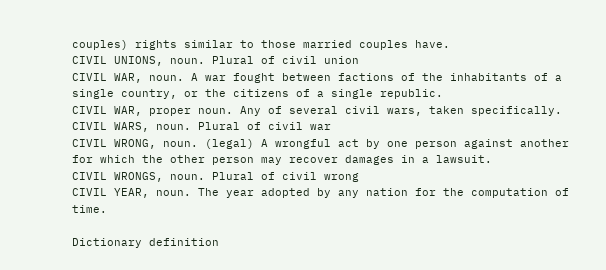couples) rights similar to those married couples have.
CIVIL UNIONS, noun. Plural of civil union
CIVIL WAR, noun. A war fought between factions of the inhabitants of a single country, or the citizens of a single republic.
CIVIL WAR, proper noun. Any of several civil wars, taken specifically.
CIVIL WARS, noun. Plural of civil war
CIVIL WRONG, noun. (legal) A wrongful act by one person against another for which the other person may recover damages in a lawsuit.
CIVIL WRONGS, noun. Plural of civil wrong
CIVIL YEAR, noun. The year adopted by any nation for the computation of time.

Dictionary definition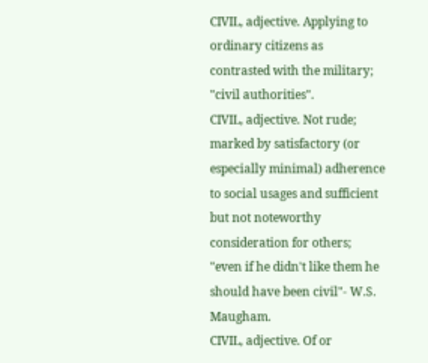CIVIL, adjective. Applying to ordinary citizens as contrasted with the military; "civil authorities".
CIVIL, adjective. Not rude; marked by satisfactory (or especially minimal) adherence to social usages and sufficient but not noteworthy consideration for others; "even if he didn't like them he should have been civil"- W.S. Maugham.
CIVIL, adjective. Of or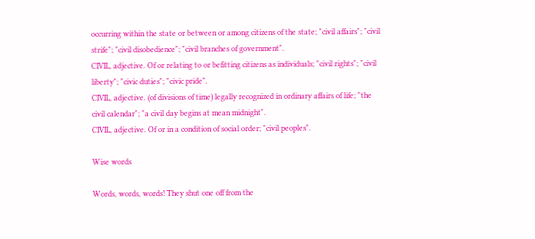occurring within the state or between or among citizens of the state; "civil affairs"; "civil strife"; "civil disobedience"; "civil branches of government".
CIVIL, adjective. Of or relating to or befitting citizens as individuals; "civil rights"; "civil liberty"; "civic duties"; "civic pride".
CIVIL, adjective. (of divisions of time) legally recognized in ordinary affairs of life; "the civil calendar"; "a civil day begins at mean midnight".
CIVIL, adjective. Of or in a condition of social order; "civil peoples".

Wise words

Words, words, words! They shut one off from the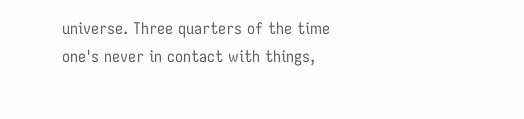universe. Three quarters of the time one's never in contact with things,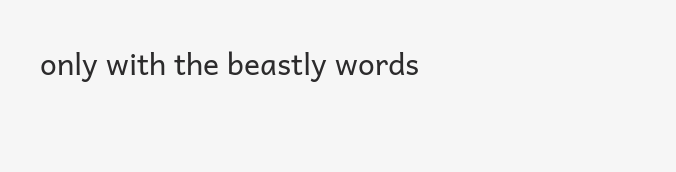only with the beastly words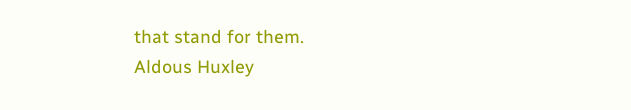that stand for them.
Aldous Huxley